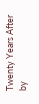Twenty Years After by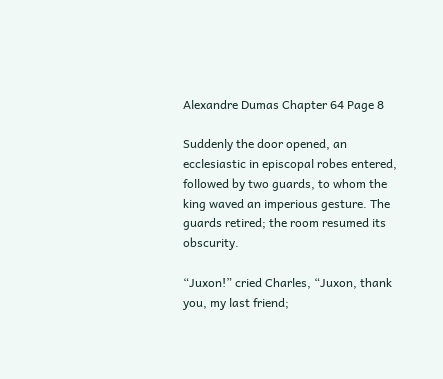Alexandre Dumas Chapter 64 Page 8

Suddenly the door opened, an ecclesiastic in episcopal robes entered, followed by two guards, to whom the king waved an imperious gesture. The guards retired; the room resumed its obscurity.

“Juxon!” cried Charles, “Juxon, thank you, my last friend;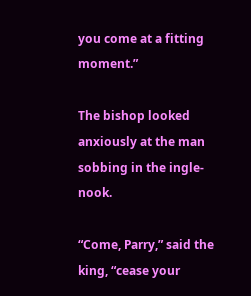you come at a fitting moment.”

The bishop looked anxiously at the man sobbing in the ingle-nook.

“Come, Parry,” said the king, “cease your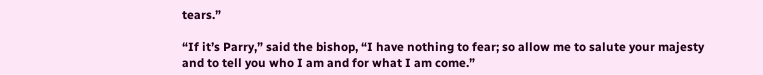tears.”

“If it’s Parry,” said the bishop, “I have nothing to fear; so allow me to salute your majesty and to tell you who I am and for what I am come.”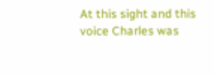At this sight and this voice Charles was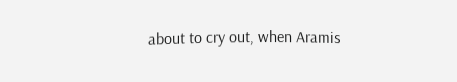about to cry out, when Aramis